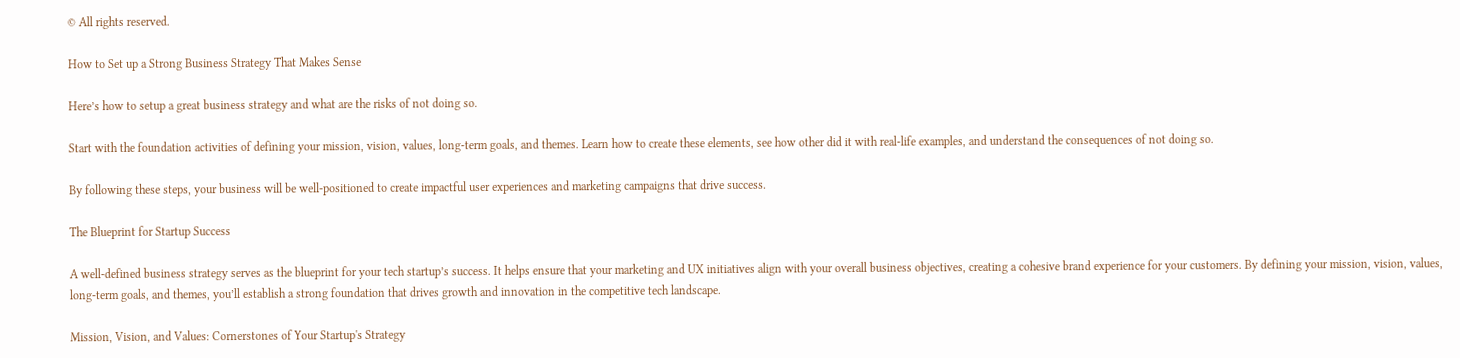© All rights reserved.

How to Set up a Strong Business Strategy That Makes Sense

Here’s how to setup a great business strategy and what are the risks of not doing so.

Start with the foundation activities of defining your mission, vision, values, long-term goals, and themes. Learn how to create these elements, see how other did it with real-life examples, and understand the consequences of not doing so.

By following these steps, your business will be well-positioned to create impactful user experiences and marketing campaigns that drive success.

The Blueprint for Startup Success

A well-defined business strategy serves as the blueprint for your tech startup’s success. It helps ensure that your marketing and UX initiatives align with your overall business objectives, creating a cohesive brand experience for your customers. By defining your mission, vision, values, long-term goals, and themes, you’ll establish a strong foundation that drives growth and innovation in the competitive tech landscape.

Mission, Vision, and Values: Cornerstones of Your Startup's Strategy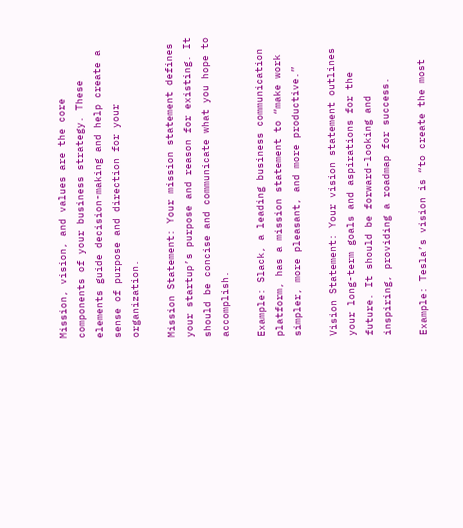Mission, vision, and values are the core components of your business strategy. These elements guide decision-making and help create a sense of purpose and direction for your organization.

Mission Statement: Your mission statement defines your startup’s purpose and reason for existing. It should be concise and communicate what you hope to accomplish.

Example: Slack, a leading business communication platform, has a mission statement to “make work simpler, more pleasant, and more productive.”

Vision Statement: Your vision statement outlines your long-term goals and aspirations for the future. It should be forward-looking and inspiring, providing a roadmap for success.

Example: Tesla’s vision is “to create the most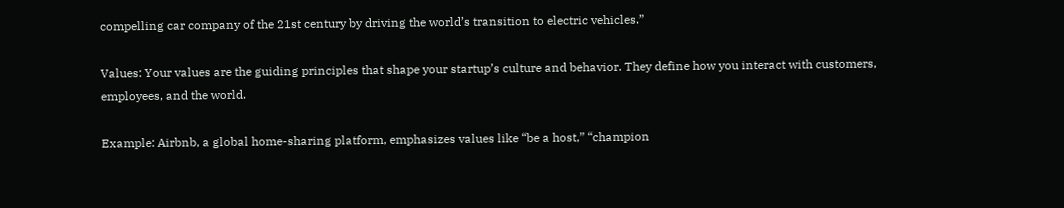compelling car company of the 21st century by driving the world’s transition to electric vehicles.”

Values: Your values are the guiding principles that shape your startup’s culture and behavior. They define how you interact with customers, employees, and the world.

Example: Airbnb, a global home-sharing platform, emphasizes values like “be a host,” “champion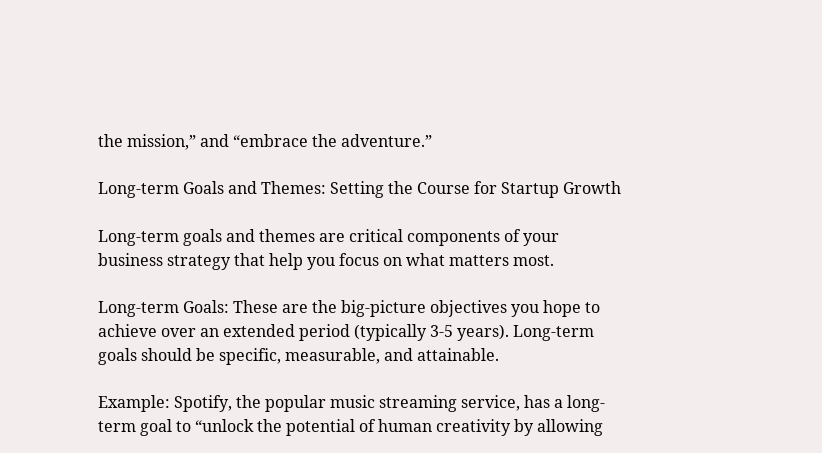the mission,” and “embrace the adventure.”

Long-term Goals and Themes: Setting the Course for Startup Growth

Long-term goals and themes are critical components of your business strategy that help you focus on what matters most.

Long-term Goals: These are the big-picture objectives you hope to achieve over an extended period (typically 3-5 years). Long-term goals should be specific, measurable, and attainable.

Example: Spotify, the popular music streaming service, has a long-term goal to “unlock the potential of human creativity by allowing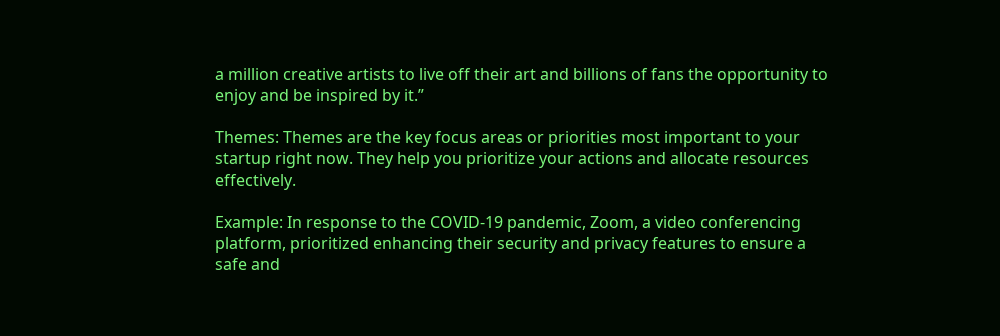a million creative artists to live off their art and billions of fans the opportunity to enjoy and be inspired by it.”

Themes: Themes are the key focus areas or priorities most important to your startup right now. They help you prioritize your actions and allocate resources effectively.

Example: In response to the COVID-19 pandemic, Zoom, a video conferencing platform, prioritized enhancing their security and privacy features to ensure a safe and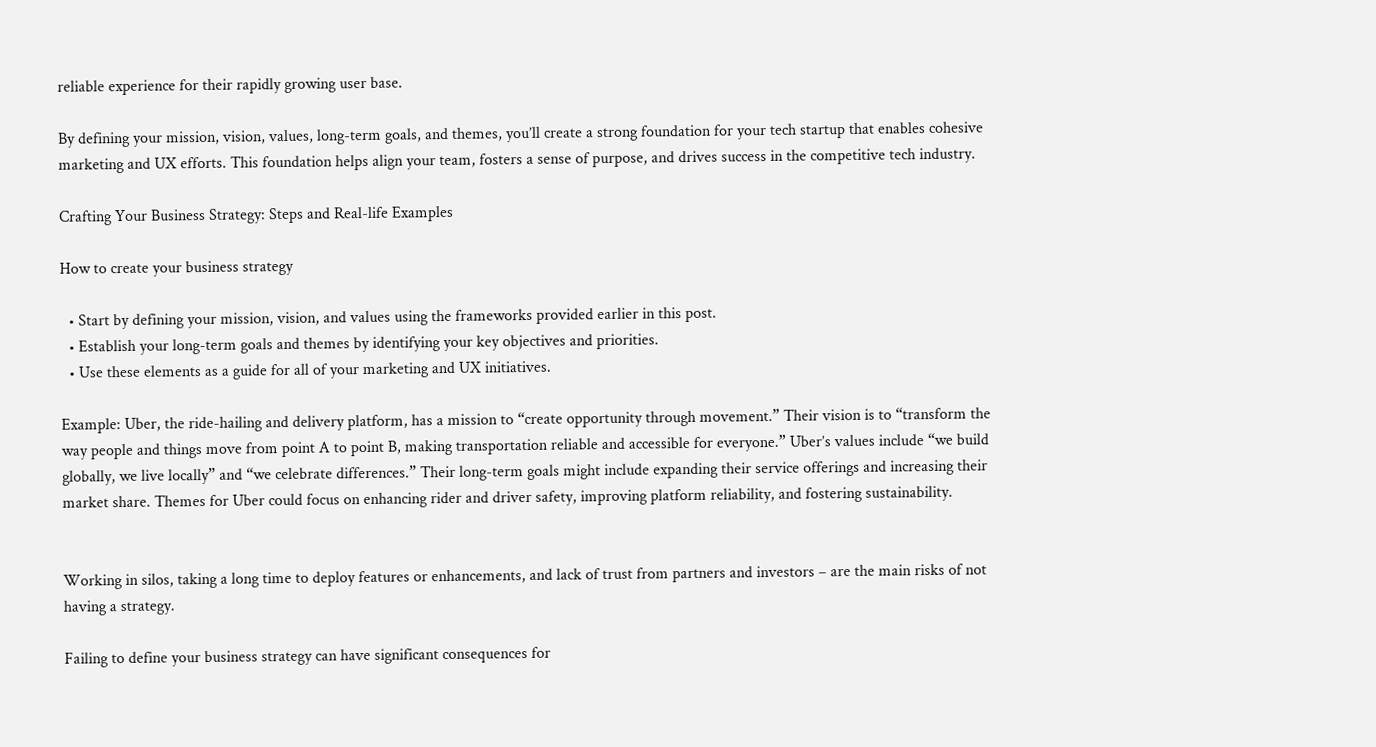reliable experience for their rapidly growing user base.

By defining your mission, vision, values, long-term goals, and themes, you’ll create a strong foundation for your tech startup that enables cohesive marketing and UX efforts. This foundation helps align your team, fosters a sense of purpose, and drives success in the competitive tech industry.

Crafting Your Business Strategy: Steps and Real-life Examples

How to create your business strategy

  • Start by defining your mission, vision, and values using the frameworks provided earlier in this post.
  • Establish your long-term goals and themes by identifying your key objectives and priorities.
  • Use these elements as a guide for all of your marketing and UX initiatives.

Example: Uber, the ride-hailing and delivery platform, has a mission to “create opportunity through movement.” Their vision is to “transform the way people and things move from point A to point B, making transportation reliable and accessible for everyone.” Uber’s values include “we build globally, we live locally” and “we celebrate differences.” Their long-term goals might include expanding their service offerings and increasing their market share. Themes for Uber could focus on enhancing rider and driver safety, improving platform reliability, and fostering sustainability.


Working in silos, taking a long time to deploy features or enhancements, and lack of trust from partners and investors – are the main risks of not having a strategy.

Failing to define your business strategy can have significant consequences for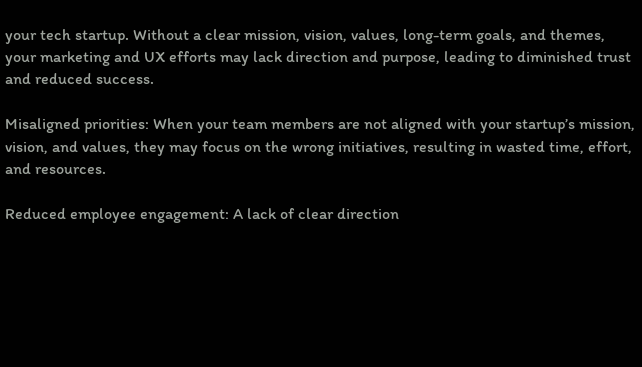your tech startup. Without a clear mission, vision, values, long-term goals, and themes, your marketing and UX efforts may lack direction and purpose, leading to diminished trust and reduced success.

Misaligned priorities: When your team members are not aligned with your startup’s mission, vision, and values, they may focus on the wrong initiatives, resulting in wasted time, effort, and resources.

Reduced employee engagement: A lack of clear direction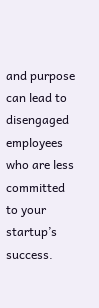and purpose can lead to disengaged employees who are less committed to your startup’s success.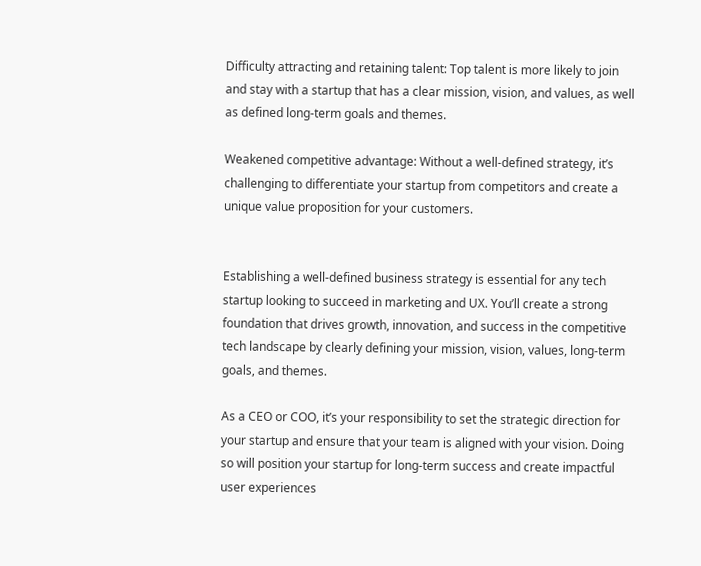Difficulty attracting and retaining talent: Top talent is more likely to join and stay with a startup that has a clear mission, vision, and values, as well as defined long-term goals and themes.

Weakened competitive advantage: Without a well-defined strategy, it’s challenging to differentiate your startup from competitors and create a unique value proposition for your customers.


Establishing a well-defined business strategy is essential for any tech startup looking to succeed in marketing and UX. You’ll create a strong foundation that drives growth, innovation, and success in the competitive tech landscape by clearly defining your mission, vision, values, long-term goals, and themes.

As a CEO or COO, it’s your responsibility to set the strategic direction for your startup and ensure that your team is aligned with your vision. Doing so will position your startup for long-term success and create impactful user experiences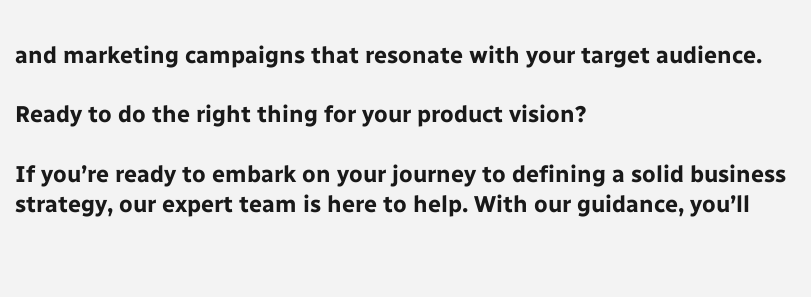and marketing campaigns that resonate with your target audience.

Ready to do the right thing for your product vision?

If you’re ready to embark on your journey to defining a solid business strategy, our expert team is here to help. With our guidance, you’ll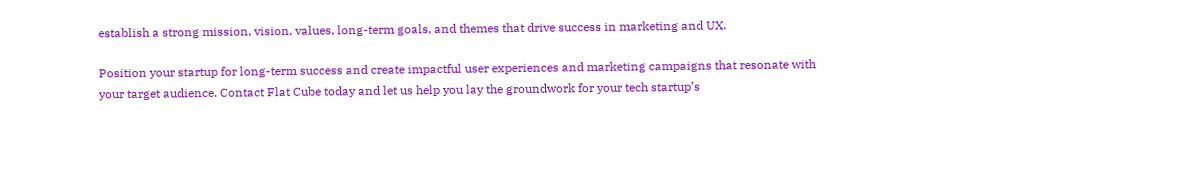establish a strong mission, vision, values, long-term goals, and themes that drive success in marketing and UX.

Position your startup for long-term success and create impactful user experiences and marketing campaigns that resonate with your target audience. Contact Flat Cube today and let us help you lay the groundwork for your tech startup’s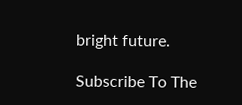bright future.

Subscribe To The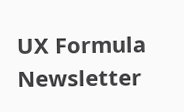UX Formula Newsletter